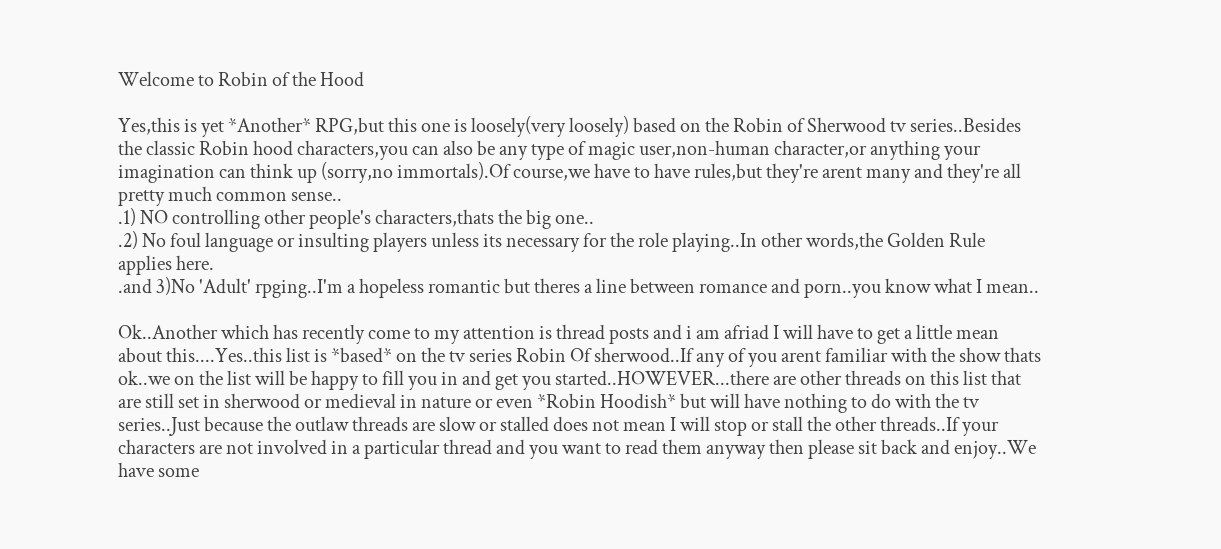Welcome to Robin of the Hood

Yes,this is yet *Another* RPG,but this one is loosely(very loosely) based on the Robin of Sherwood tv series..Besides the classic Robin hood characters,you can also be any type of magic user,non-human character,or anything your imagination can think up (sorry,no immortals).Of course,we have to have rules,but they're arent many and they're all pretty much common sense..
.1) NO controlling other people's characters,thats the big one..
.2) No foul language or insulting players unless its necessary for the role playing..In other words,the Golden Rule applies here.
.and 3)No 'Adult' rpging..I'm a hopeless romantic but theres a line between romance and porn..you know what I mean..

Ok..Another which has recently come to my attention is thread posts and i am afriad I will have to get a little mean about this....Yes..this list is *based* on the tv series Robin Of sherwood..If any of you arent familiar with the show thats ok..we on the list will be happy to fill you in and get you started..HOWEVER...there are other threads on this list that are still set in sherwood or medieval in nature or even *Robin Hoodish* but will have nothing to do with the tv series..Just because the outlaw threads are slow or stalled does not mean I will stop or stall the other threads..If your characters are not involved in a particular thread and you want to read them anyway then please sit back and enjoy..We have some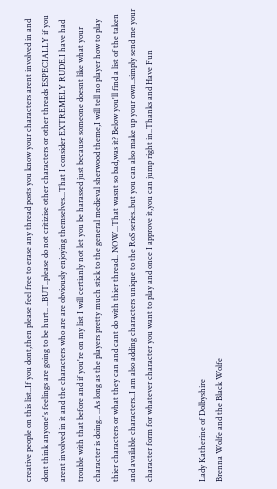creative people on this list..If you dont,then please feel free to erase any thread posts you know your characters arent involved in and dont think anyone's feelings are going to be hurt.. ..BUT..please do not critizise other characters or other threads ESPECIALLY if you arent involved in it and the characters who are are obviously enjoying themselves...That I consider EXTREMELY RUDE.I have had trouble with that before and if you're on my list I will certianly not let you be harassed just because someone doesnt like what your character is doing.. ..As long as the players pretty much stick to the general medieval sherwood theme,I will tell no player how to play thier characters or what they can and cant do with thier thread.. NOW...That wasnt so bad,was it? Below you'll find a list of the taken and available characters..I am also adding characters unique to the RoS series..but you can also make up your own..simply send me your character form for whatever character you want to play and once I approve it,you can jump right in..Thanks and Have Fun


Lady Katherine of Dolbyshire
Brenna Wolfe and the Black Wolfe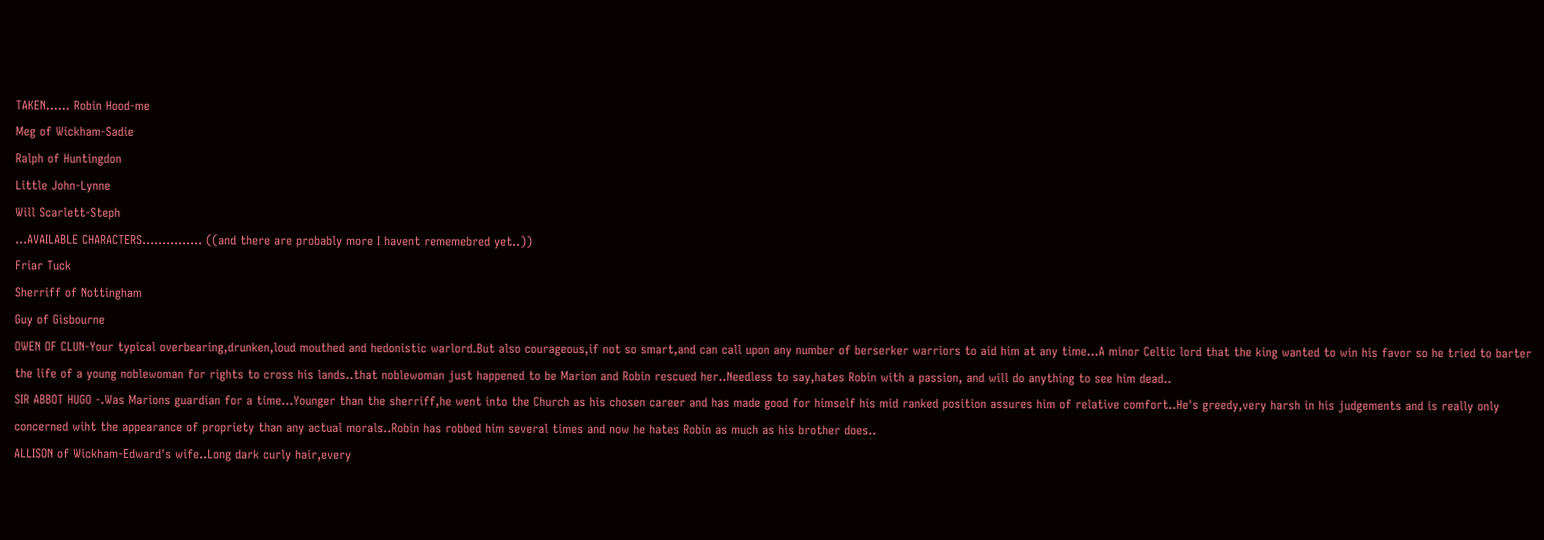TAKEN...... Robin Hood-me
Meg of Wickham-Sadie
Ralph of Huntingdon
Little John-Lynne
Will Scarlett-Steph
...AVAILABLE CHARACTERS............... ((and there are probably more I havent rememebred yet..))
Friar Tuck
Sherriff of Nottingham
Guy of Gisbourne
OWEN OF CLUN-Your typical overbearing,drunken,loud mouthed and hedonistic warlord.But also courageous,if not so smart,and can call upon any number of berserker warriors to aid him at any time...A minor Celtic lord that the king wanted to win his favor so he tried to barter the life of a young noblewoman for rights to cross his lands..that noblewoman just happened to be Marion and Robin rescued her..Needless to say,hates Robin with a passion, and will do anything to see him dead..
SIR ABBOT HUGO -.Was Marions guardian for a time...Younger than the sherriff,he went into the Church as his chosen career and has made good for himself his mid ranked position assures him of relative comfort..He's greedy,very harsh in his judgements and is really only concerned wiht the appearance of propriety than any actual morals..Robin has robbed him several times and now he hates Robin as much as his brother does..
ALLISON of Wickham-Edward's wife..Long dark curly hair,every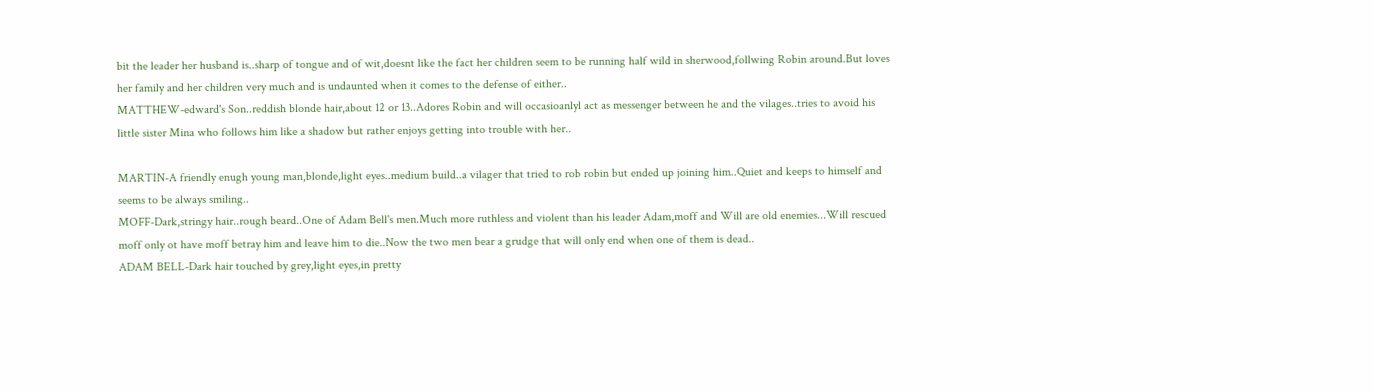bit the leader her husband is..sharp of tongue and of wit,doesnt like the fact her children seem to be running half wild in sherwood,follwing Robin around.But loves her family and her children very much and is undaunted when it comes to the defense of either..
MATTHEW-edward's Son..reddish blonde hair,about 12 or 13..Adores Robin and will occasioanlyl act as messenger between he and the vilages..tries to avoid his little sister Mina who follows him like a shadow but rather enjoys getting into trouble with her..

MARTIN-A friendly enugh young man,blonde,light eyes..medium build..a vilager that tried to rob robin but ended up joining him..Quiet and keeps to himself and seems to be always smiling..
MOFF-Dark,stringy hair..rough beard..One of Adam Bell's men.Much more ruthless and violent than his leader Adam,moff and Will are old enemies...Will rescued moff only ot have moff betray him and leave him to die..Now the two men bear a grudge that will only end when one of them is dead..
ADAM BELL-Dark hair touched by grey,light eyes,in pretty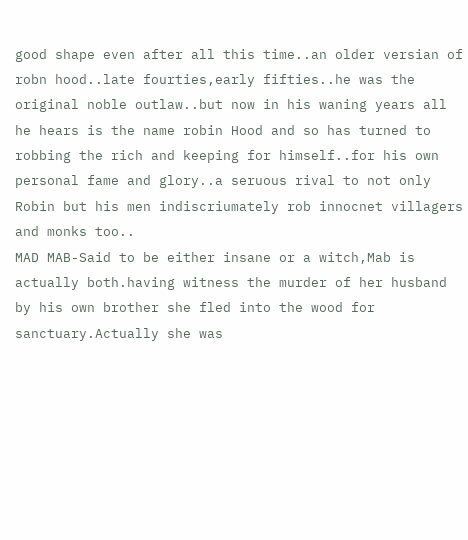good shape even after all this time..an older versian of robn hood..late fourties,early fifties..he was the original noble outlaw..but now in his waning years all he hears is the name robin Hood and so has turned to robbing the rich and keeping for himself..for his own personal fame and glory..a seruous rival to not only Robin but his men indiscriumately rob innocnet villagers and monks too..
MAD MAB-Said to be either insane or a witch,Mab is actually both.having witness the murder of her husband by his own brother she fled into the wood for sanctuary.Actually she was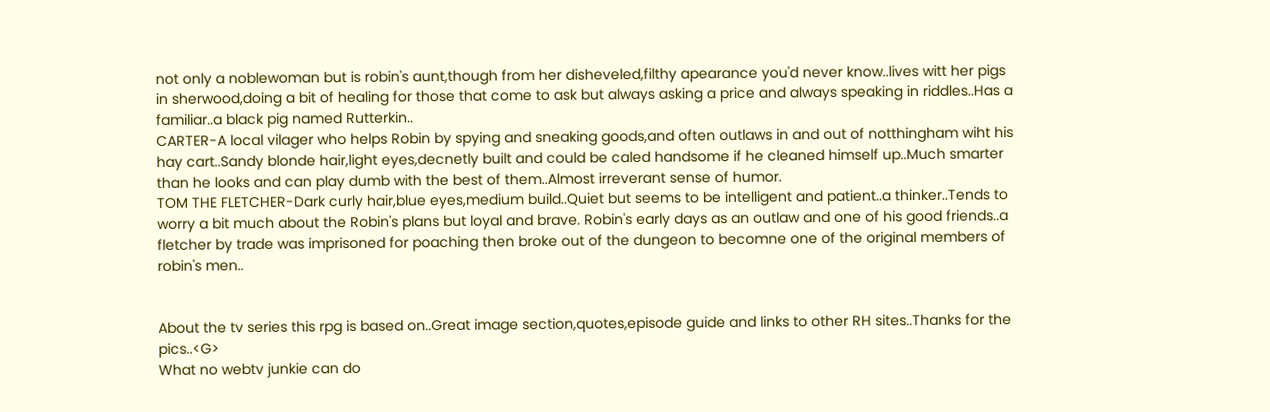not only a noblewoman but is robin's aunt,though from her disheveled,filthy apearance you'd never know..lives witt her pigs in sherwood,doing a bit of healing for those that come to ask but always asking a price and always speaking in riddles..Has a familiar..a black pig named Rutterkin..
CARTER-A local vilager who helps Robin by spying and sneaking goods,and often outlaws in and out of notthingham wiht his hay cart..Sandy blonde hair,light eyes,decnetly built and could be caled handsome if he cleaned himself up..Much smarter than he looks and can play dumb with the best of them..Almost irreverant sense of humor.
TOM THE FLETCHER-Dark curly hair,blue eyes,medium build..Quiet but seems to be intelligent and patient..a thinker..Tends to worry a bit much about the Robin's plans but loyal and brave. Robin's early days as an outlaw and one of his good friends..a fletcher by trade was imprisoned for poaching then broke out of the dungeon to becomne one of the original members of robin's men..


About the tv series this rpg is based on..Great image section,quotes,episode guide and links to other RH sites..Thanks for the pics..<G>
What no webtv junkie can do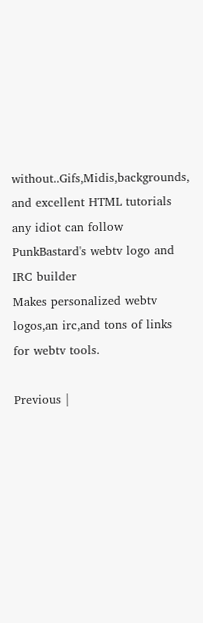without..Gifs,Midis,backgrounds, and excellent HTML tutorials any idiot can follow
PunkBastard's webtv logo and IRC builder
Makes personalized webtv logos,an irc,and tons of links for webtv tools.

Previous |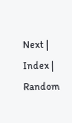Next |   Index |   Random